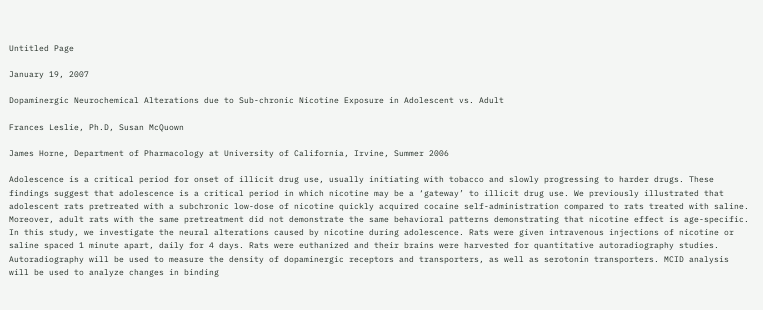Untitled Page

January 19, 2007

Dopaminergic Neurochemical Alterations due to Sub-chronic Nicotine Exposure in Adolescent vs. Adult

Frances Leslie, Ph.D, Susan McQuown

James Horne, Department of Pharmacology at University of California, Irvine, Summer 2006

Adolescence is a critical period for onset of illicit drug use, usually initiating with tobacco and slowly progressing to harder drugs. These findings suggest that adolescence is a critical period in which nicotine may be a ‘gateway’ to illicit drug use. We previously illustrated that adolescent rats pretreated with a subchronic low-dose of nicotine quickly acquired cocaine self-administration compared to rats treated with saline. Moreover, adult rats with the same pretreatment did not demonstrate the same behavioral patterns demonstrating that nicotine effect is age-specific. In this study, we investigate the neural alterations caused by nicotine during adolescence. Rats were given intravenous injections of nicotine or saline spaced 1 minute apart, daily for 4 days. Rats were euthanized and their brains were harvested for quantitative autoradiography studies. Autoradiography will be used to measure the density of dopaminergic receptors and transporters, as well as serotonin transporters. MCID analysis will be used to analyze changes in binding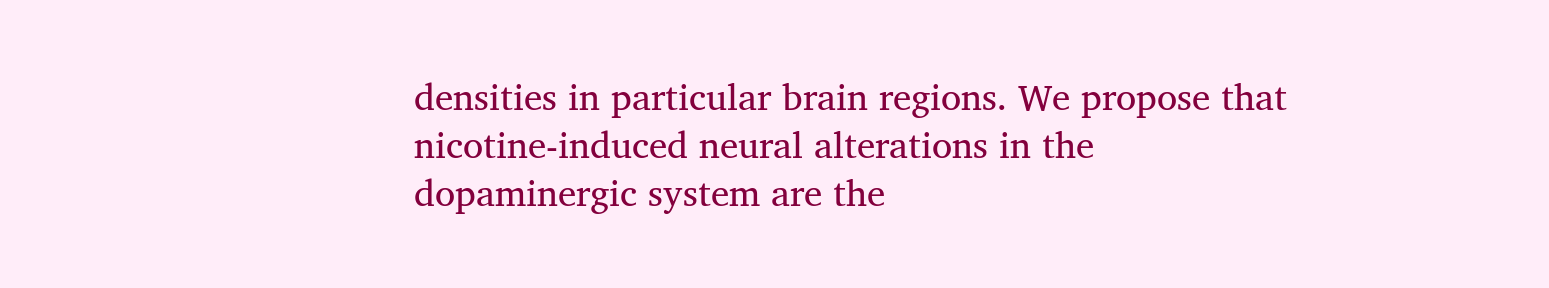densities in particular brain regions. We propose that nicotine-induced neural alterations in the dopaminergic system are the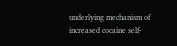underlying mechanism of increased cocaine self-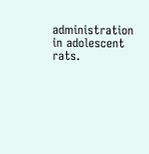administration in adolescent rats.